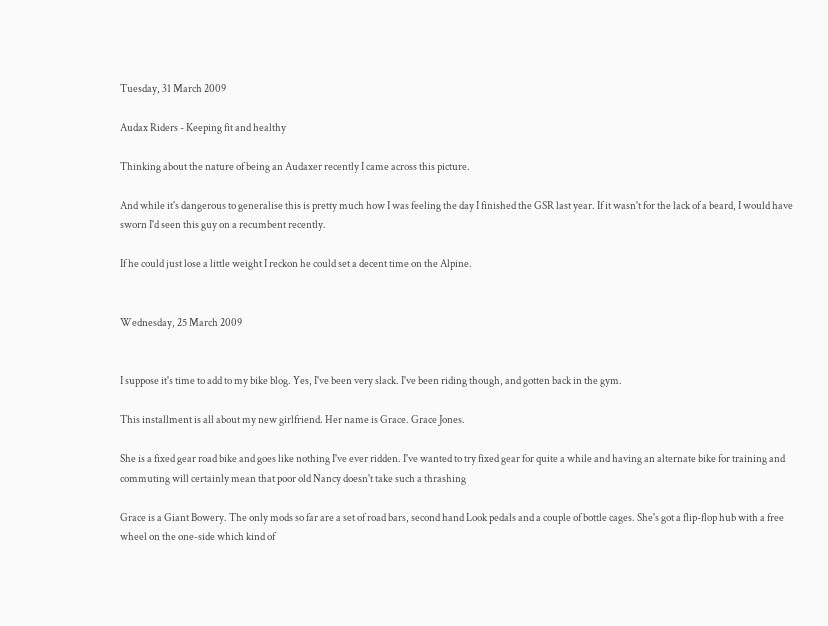Tuesday, 31 March 2009

Audax Riders - Keeping fit and healthy

Thinking about the nature of being an Audaxer recently I came across this picture.

And while it's dangerous to generalise this is pretty much how I was feeling the day I finished the GSR last year. If it wasn't for the lack of a beard, I would have sworn I'd seen this guy on a recumbent recently.

If he could just lose a little weight I reckon he could set a decent time on the Alpine.


Wednesday, 25 March 2009


I suppose it's time to add to my bike blog. Yes, I've been very slack. I've been riding though, and gotten back in the gym.

This installment is all about my new girlfriend. Her name is Grace. Grace Jones.

She is a fixed gear road bike and goes like nothing I've ever ridden. I've wanted to try fixed gear for quite a while and having an alternate bike for training and commuting will certainly mean that poor old Nancy doesn't take such a thrashing

Grace is a Giant Bowery. The only mods so far are a set of road bars, second hand Look pedals and a couple of bottle cages. She's got a flip-flop hub with a free wheel on the one-side which kind of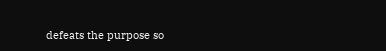defeats the purpose so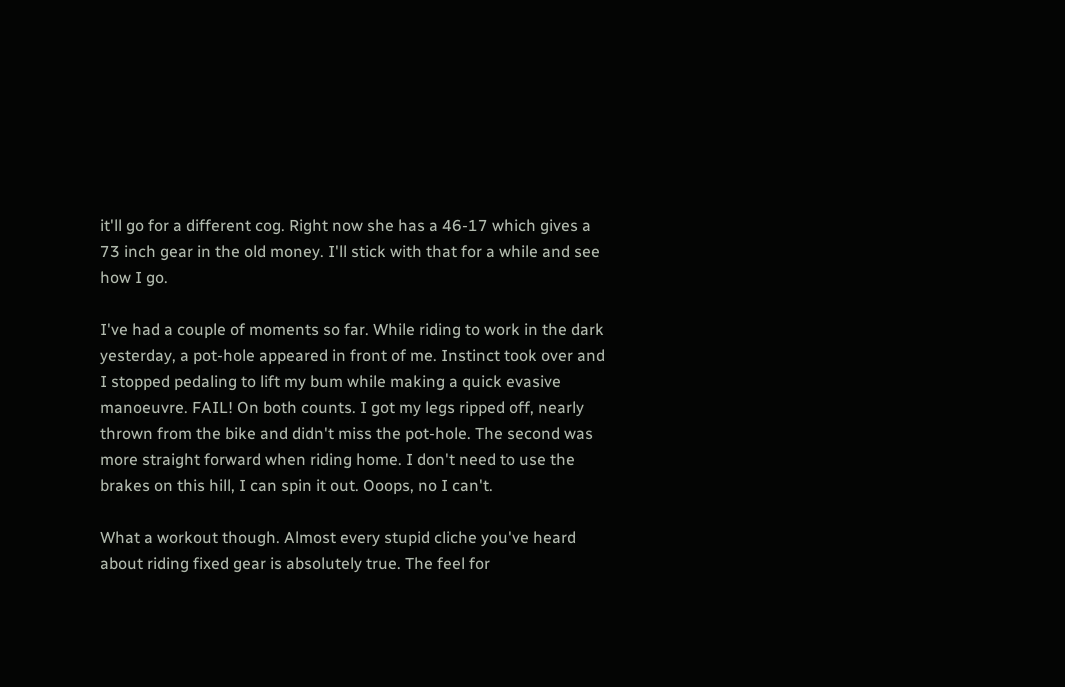it'll go for a different cog. Right now she has a 46-17 which gives a 73 inch gear in the old money. I'll stick with that for a while and see how I go.

I've had a couple of moments so far. While riding to work in the dark yesterday, a pot-hole appeared in front of me. Instinct took over and I stopped pedaling to lift my bum while making a quick evasive manoeuvre. FAIL! On both counts. I got my legs ripped off, nearly thrown from the bike and didn't miss the pot-hole. The second was more straight forward when riding home. I don't need to use the brakes on this hill, I can spin it out. Ooops, no I can't.

What a workout though. Almost every stupid cliche you've heard about riding fixed gear is absolutely true. The feel for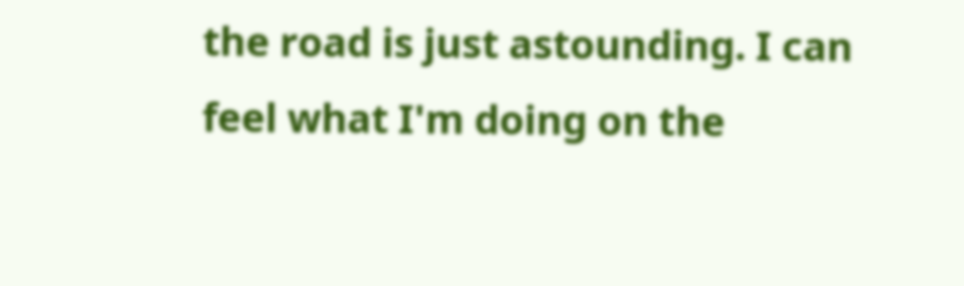the road is just astounding. I can feel what I'm doing on the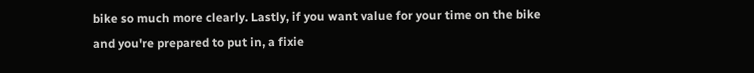bike so much more clearly. Lastly, if you want value for your time on the bike and you're prepared to put in, a fixie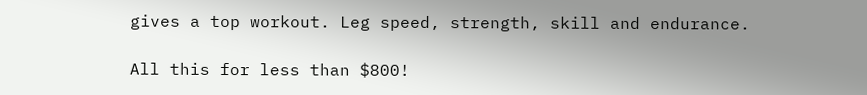gives a top workout. Leg speed, strength, skill and endurance.

All this for less than $800!